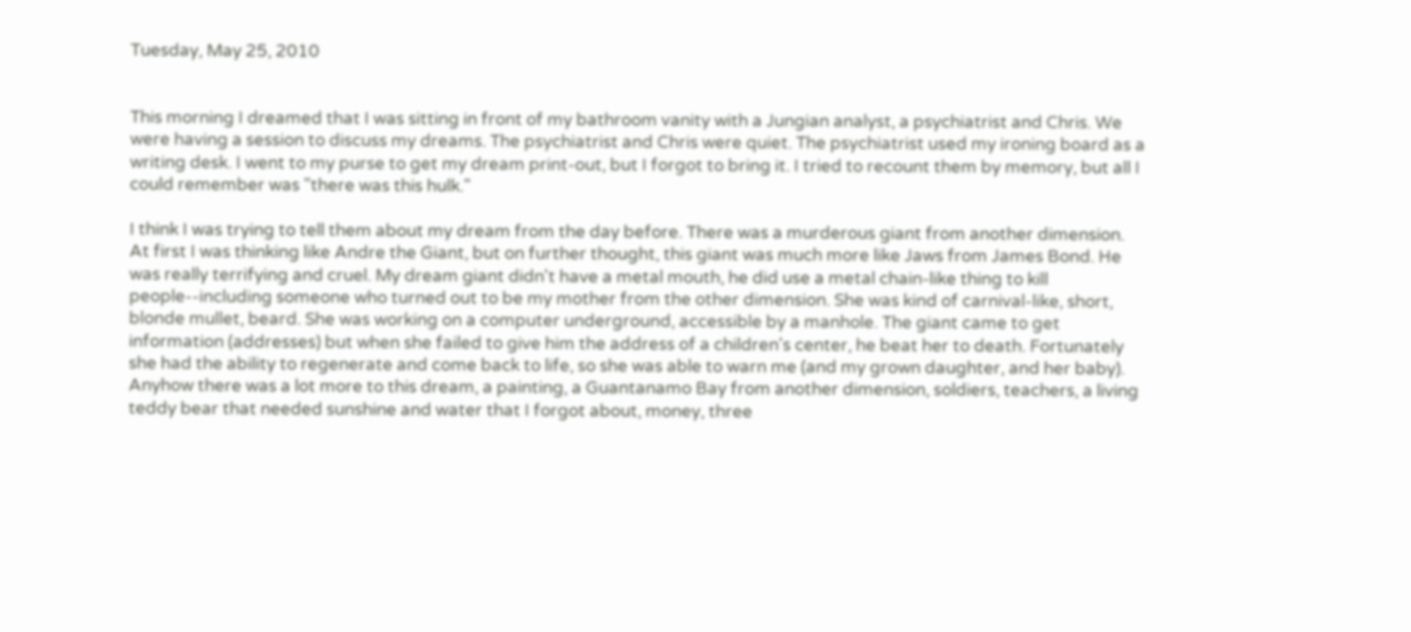Tuesday, May 25, 2010


This morning I dreamed that I was sitting in front of my bathroom vanity with a Jungian analyst, a psychiatrist and Chris. We were having a session to discuss my dreams. The psychiatrist and Chris were quiet. The psychiatrist used my ironing board as a writing desk. I went to my purse to get my dream print-out, but I forgot to bring it. I tried to recount them by memory, but all I could remember was "there was this hulk."

I think I was trying to tell them about my dream from the day before. There was a murderous giant from another dimension. At first I was thinking like Andre the Giant, but on further thought, this giant was much more like Jaws from James Bond. He was really terrifying and cruel. My dream giant didn't have a metal mouth, he did use a metal chain-like thing to kill people--including someone who turned out to be my mother from the other dimension. She was kind of carnival-like, short, blonde mullet, beard. She was working on a computer underground, accessible by a manhole. The giant came to get information (addresses) but when she failed to give him the address of a children's center, he beat her to death. Fortunately she had the ability to regenerate and come back to life, so she was able to warn me (and my grown daughter, and her baby). Anyhow there was a lot more to this dream, a painting, a Guantanamo Bay from another dimension, soldiers, teachers, a living teddy bear that needed sunshine and water that I forgot about, money, three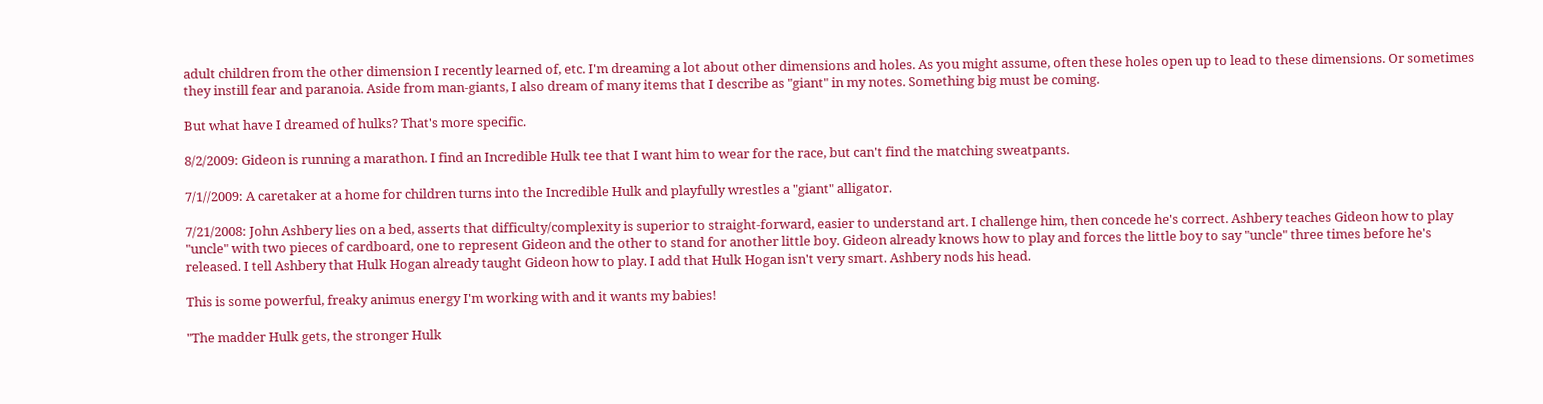adult children from the other dimension I recently learned of, etc. I'm dreaming a lot about other dimensions and holes. As you might assume, often these holes open up to lead to these dimensions. Or sometimes they instill fear and paranoia. Aside from man-giants, I also dream of many items that I describe as "giant" in my notes. Something big must be coming.

But what have I dreamed of hulks? That's more specific.

8/2/2009: Gideon is running a marathon. I find an Incredible Hulk tee that I want him to wear for the race, but can't find the matching sweatpants.

7/1//2009: A caretaker at a home for children turns into the Incredible Hulk and playfully wrestles a "giant" alligator.

7/21/2008: John Ashbery lies on a bed, asserts that difficulty/complexity is superior to straight-forward, easier to understand art. I challenge him, then concede he's correct. Ashbery teaches Gideon how to play "uncle" with two pieces of cardboard, one to represent Gideon and the other to stand for another little boy. Gideon already knows how to play and forces the little boy to say "uncle" three times before he's released. I tell Ashbery that Hulk Hogan already taught Gideon how to play. I add that Hulk Hogan isn't very smart. Ashbery nods his head.

This is some powerful, freaky animus energy I'm working with and it wants my babies!

"The madder Hulk gets, the stronger Hulk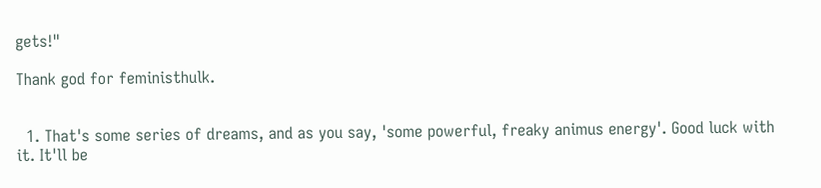gets!"

Thank god for feministhulk.


  1. That's some series of dreams, and as you say, 'some powerful, freaky animus energy'. Good luck with it. It'll be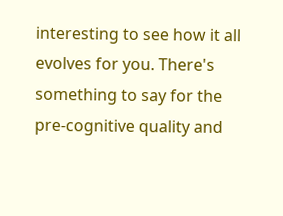interesting to see how it all evolves for you. There's something to say for the pre-cognitive quality and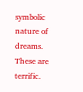symbolic nature of dreams. These are terrific.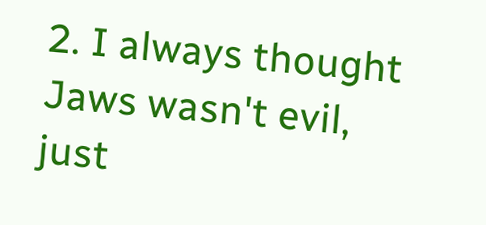2. I always thought Jaws wasn't evil, just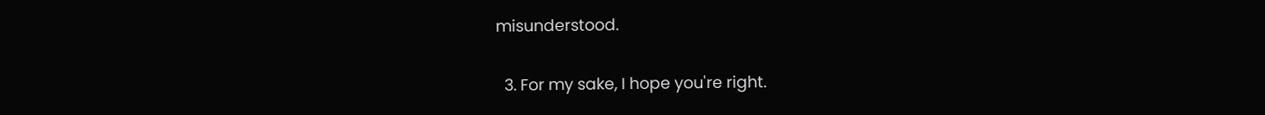misunderstood.

  3. For my sake, I hope you're right.